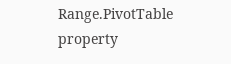Range.PivotTable property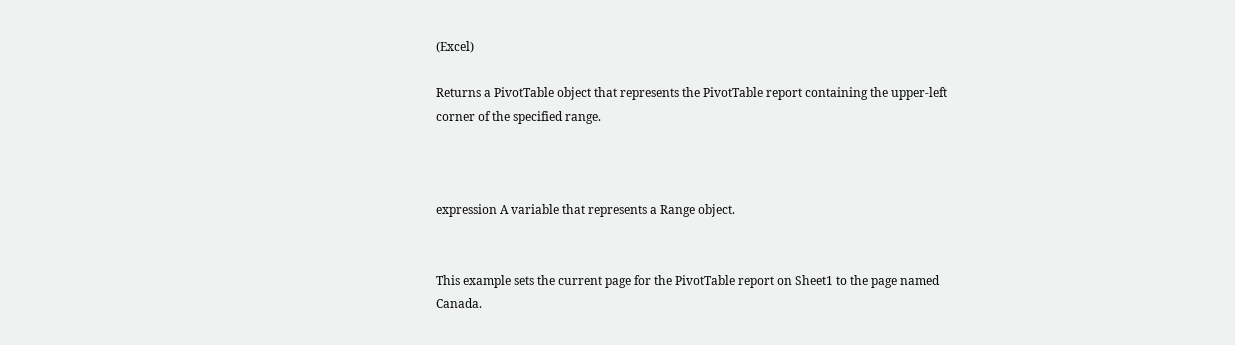(Excel)

Returns a PivotTable object that represents the PivotTable report containing the upper-left corner of the specified range.



expression A variable that represents a Range object.


This example sets the current page for the PivotTable report on Sheet1 to the page named Canada.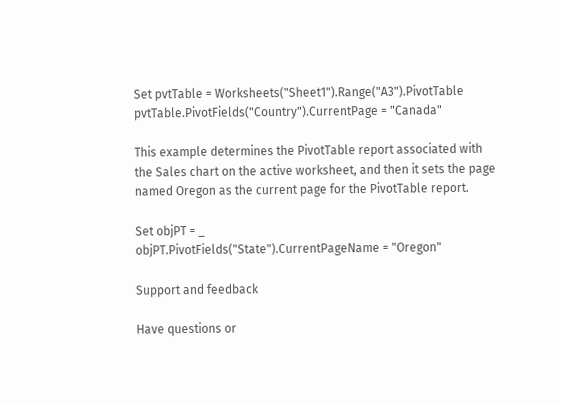Set pvtTable = Worksheets("Sheet1").Range("A3").PivotTable
pvtTable.PivotFields("Country").CurrentPage = "Canada"

This example determines the PivotTable report associated with the Sales chart on the active worksheet, and then it sets the page named Oregon as the current page for the PivotTable report.

Set objPT = _
objPT.PivotFields("State").CurrentPageName = "Oregon"

Support and feedback

Have questions or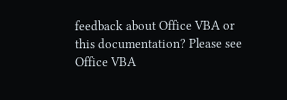feedback about Office VBA or this documentation? Please see Office VBA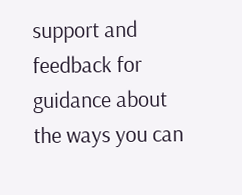support and feedback for guidance about the ways you can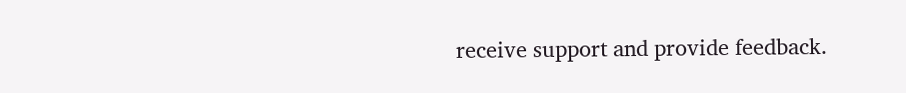receive support and provide feedback.